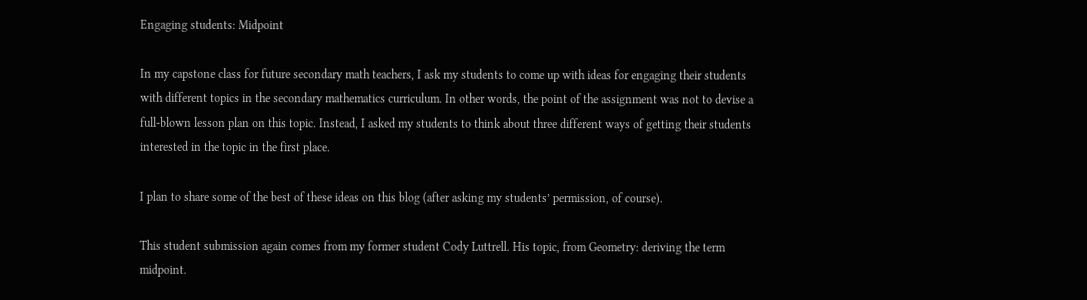Engaging students: Midpoint

In my capstone class for future secondary math teachers, I ask my students to come up with ideas for engaging their students with different topics in the secondary mathematics curriculum. In other words, the point of the assignment was not to devise a full-blown lesson plan on this topic. Instead, I asked my students to think about three different ways of getting their students interested in the topic in the first place.

I plan to share some of the best of these ideas on this blog (after asking my students’ permission, of course).

This student submission again comes from my former student Cody Luttrell. His topic, from Geometry: deriving the term midpoint.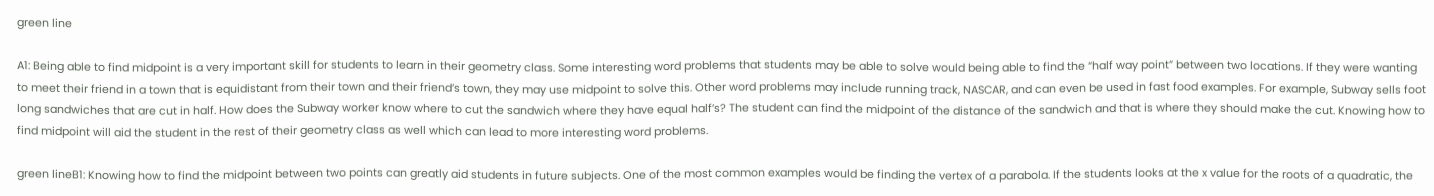green line

A1: Being able to find midpoint is a very important skill for students to learn in their geometry class. Some interesting word problems that students may be able to solve would being able to find the “half way point” between two locations. If they were wanting to meet their friend in a town that is equidistant from their town and their friend’s town, they may use midpoint to solve this. Other word problems may include running track, NASCAR, and can even be used in fast food examples. For example, Subway sells foot long sandwiches that are cut in half. How does the Subway worker know where to cut the sandwich where they have equal half’s? The student can find the midpoint of the distance of the sandwich and that is where they should make the cut. Knowing how to find midpoint will aid the student in the rest of their geometry class as well which can lead to more interesting word problems.

green lineB1: Knowing how to find the midpoint between two points can greatly aid students in future subjects. One of the most common examples would be finding the vertex of a parabola. If the students looks at the x value for the roots of a quadratic, the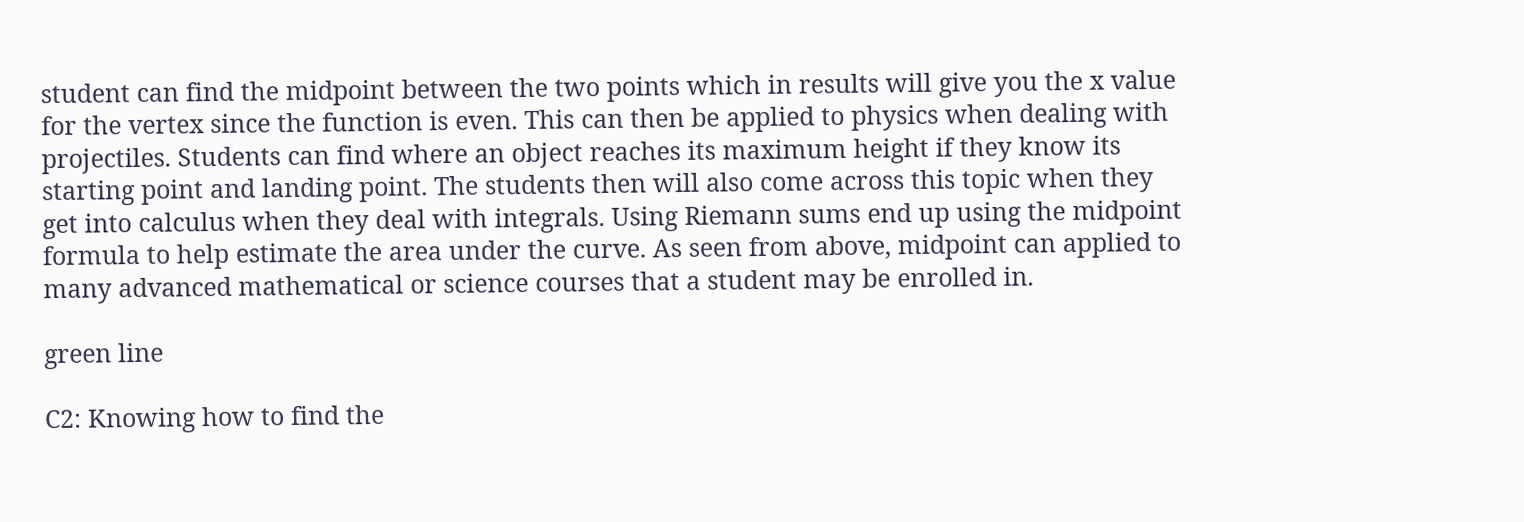student can find the midpoint between the two points which in results will give you the x value for the vertex since the function is even. This can then be applied to physics when dealing with projectiles. Students can find where an object reaches its maximum height if they know its starting point and landing point. The students then will also come across this topic when they get into calculus when they deal with integrals. Using Riemann sums end up using the midpoint formula to help estimate the area under the curve. As seen from above, midpoint can applied to many advanced mathematical or science courses that a student may be enrolled in.

green line

C2: Knowing how to find the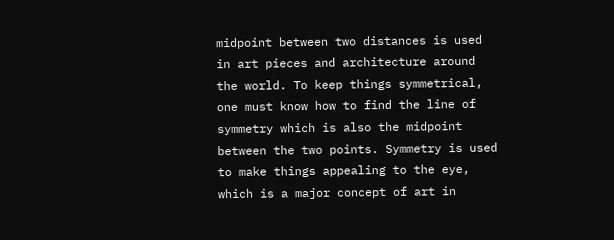midpoint between two distances is used in art pieces and architecture around the world. To keep things symmetrical, one must know how to find the line of symmetry which is also the midpoint between the two points. Symmetry is used to make things appealing to the eye, which is a major concept of art in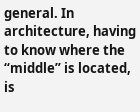general. In architecture, having to know where the “middle” is located, is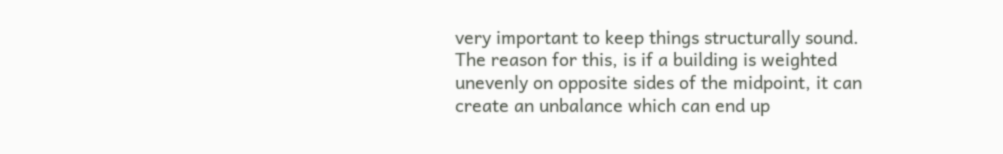very important to keep things structurally sound. The reason for this, is if a building is weighted unevenly on opposite sides of the midpoint, it can create an unbalance which can end up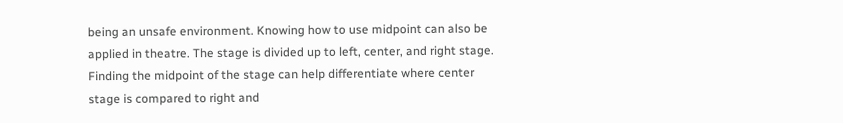being an unsafe environment. Knowing how to use midpoint can also be applied in theatre. The stage is divided up to left, center, and right stage. Finding the midpoint of the stage can help differentiate where center stage is compared to right and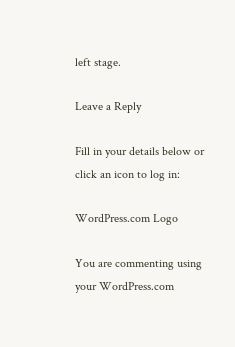left stage.

Leave a Reply

Fill in your details below or click an icon to log in:

WordPress.com Logo

You are commenting using your WordPress.com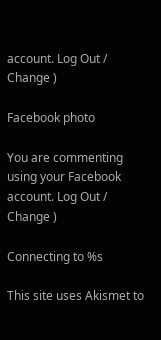account. Log Out /  Change )

Facebook photo

You are commenting using your Facebook account. Log Out /  Change )

Connecting to %s

This site uses Akismet to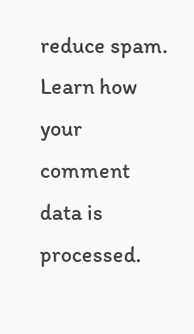reduce spam. Learn how your comment data is processed.